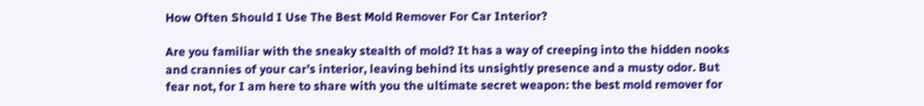How Often Should I Use The Best Mold Remover For Car Interior?

Are you familiar with the sneaky stealth of mold? It has a way of creeping into the hidden nooks and crannies of your car’s interior, leaving behind its unsightly presence and a musty odor. But fear not, for I am here to share with you the ultimate secret weapon: the best mold remover for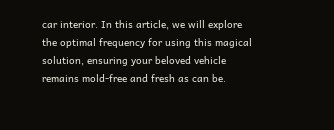car interior. In this article, we will explore the optimal frequency for using this magical solution, ensuring your beloved vehicle remains mold-free and fresh as can be.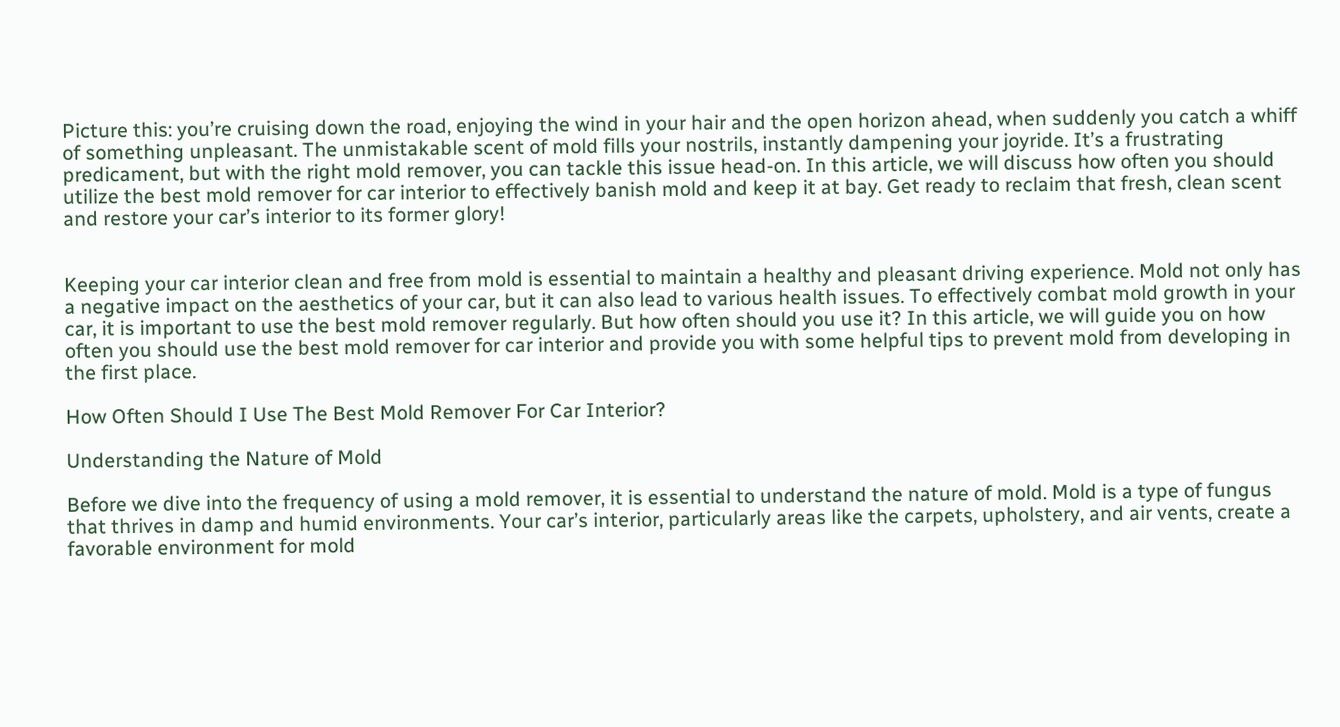Picture this: you’re cruising down the road, enjoying the wind in your hair and the open horizon ahead, when suddenly you catch a whiff of something unpleasant. The unmistakable scent of mold fills your nostrils, instantly dampening your joyride. It’s a frustrating predicament, but with the right mold remover, you can tackle this issue head-on. In this article, we will discuss how often you should utilize the best mold remover for car interior to effectively banish mold and keep it at bay. Get ready to reclaim that fresh, clean scent and restore your car’s interior to its former glory!


Keeping your car interior clean and free from mold is essential to maintain a healthy and pleasant driving experience. Mold not only has a negative impact on the aesthetics of your car, but it can also lead to various health issues. To effectively combat mold growth in your car, it is important to use the best mold remover regularly. But how often should you use it? In this article, we will guide you on how often you should use the best mold remover for car interior and provide you with some helpful tips to prevent mold from developing in the first place.

How Often Should I Use The Best Mold Remover For Car Interior?

Understanding the Nature of Mold

Before we dive into the frequency of using a mold remover, it is essential to understand the nature of mold. Mold is a type of fungus that thrives in damp and humid environments. Your car’s interior, particularly areas like the carpets, upholstery, and air vents, create a favorable environment for mold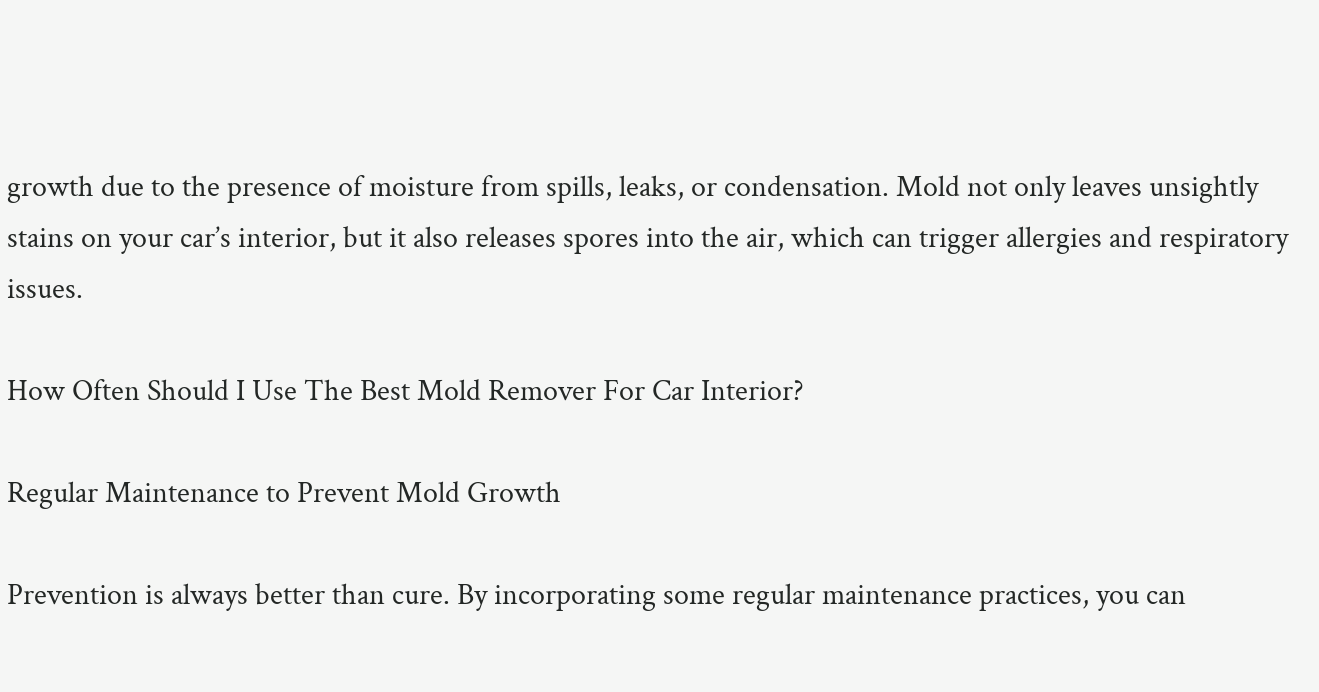growth due to the presence of moisture from spills, leaks, or condensation. Mold not only leaves unsightly stains on your car’s interior, but it also releases spores into the air, which can trigger allergies and respiratory issues.

How Often Should I Use The Best Mold Remover For Car Interior?

Regular Maintenance to Prevent Mold Growth

Prevention is always better than cure. By incorporating some regular maintenance practices, you can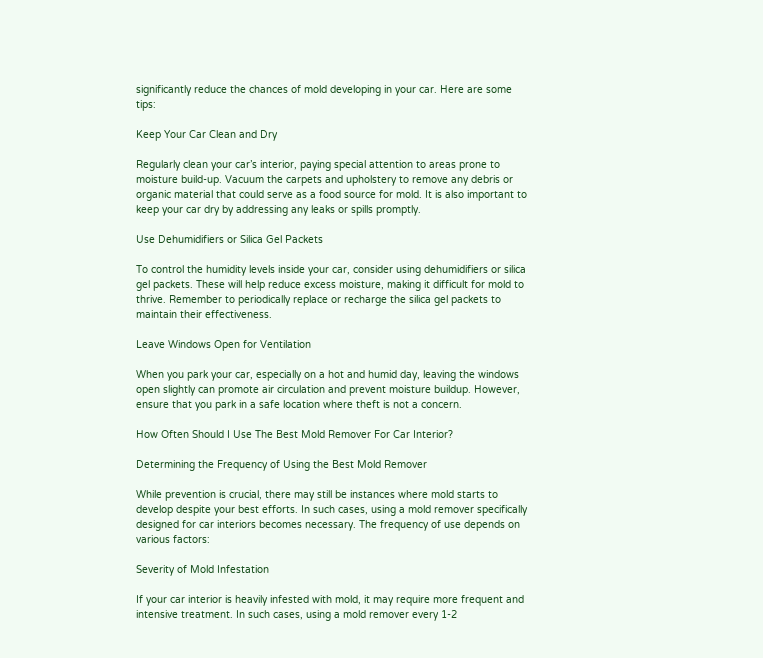significantly reduce the chances of mold developing in your car. Here are some tips:

Keep Your Car Clean and Dry

Regularly clean your car’s interior, paying special attention to areas prone to moisture build-up. Vacuum the carpets and upholstery to remove any debris or organic material that could serve as a food source for mold. It is also important to keep your car dry by addressing any leaks or spills promptly.

Use Dehumidifiers or Silica Gel Packets

To control the humidity levels inside your car, consider using dehumidifiers or silica gel packets. These will help reduce excess moisture, making it difficult for mold to thrive. Remember to periodically replace or recharge the silica gel packets to maintain their effectiveness.

Leave Windows Open for Ventilation

When you park your car, especially on a hot and humid day, leaving the windows open slightly can promote air circulation and prevent moisture buildup. However, ensure that you park in a safe location where theft is not a concern.

How Often Should I Use The Best Mold Remover For Car Interior?

Determining the Frequency of Using the Best Mold Remover

While prevention is crucial, there may still be instances where mold starts to develop despite your best efforts. In such cases, using a mold remover specifically designed for car interiors becomes necessary. The frequency of use depends on various factors:

Severity of Mold Infestation

If your car interior is heavily infested with mold, it may require more frequent and intensive treatment. In such cases, using a mold remover every 1-2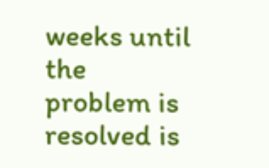weeks until the problem is resolved is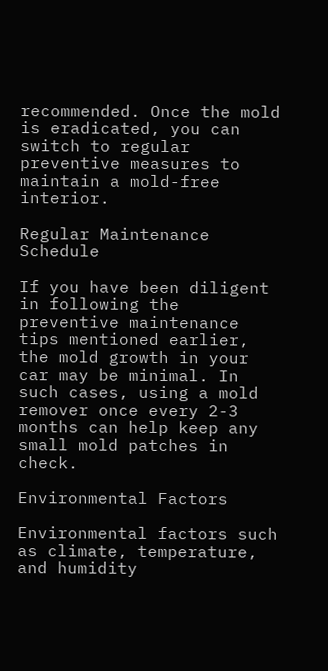recommended. Once the mold is eradicated, you can switch to regular preventive measures to maintain a mold-free interior.

Regular Maintenance Schedule

If you have been diligent in following the preventive maintenance tips mentioned earlier, the mold growth in your car may be minimal. In such cases, using a mold remover once every 2-3 months can help keep any small mold patches in check.

Environmental Factors

Environmental factors such as climate, temperature, and humidity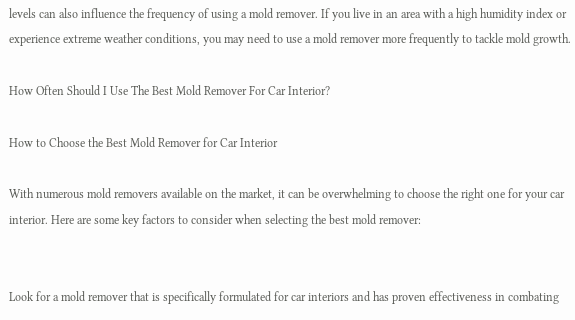levels can also influence the frequency of using a mold remover. If you live in an area with a high humidity index or experience extreme weather conditions, you may need to use a mold remover more frequently to tackle mold growth.

How Often Should I Use The Best Mold Remover For Car Interior?

How to Choose the Best Mold Remover for Car Interior

With numerous mold removers available on the market, it can be overwhelming to choose the right one for your car interior. Here are some key factors to consider when selecting the best mold remover:


Look for a mold remover that is specifically formulated for car interiors and has proven effectiveness in combating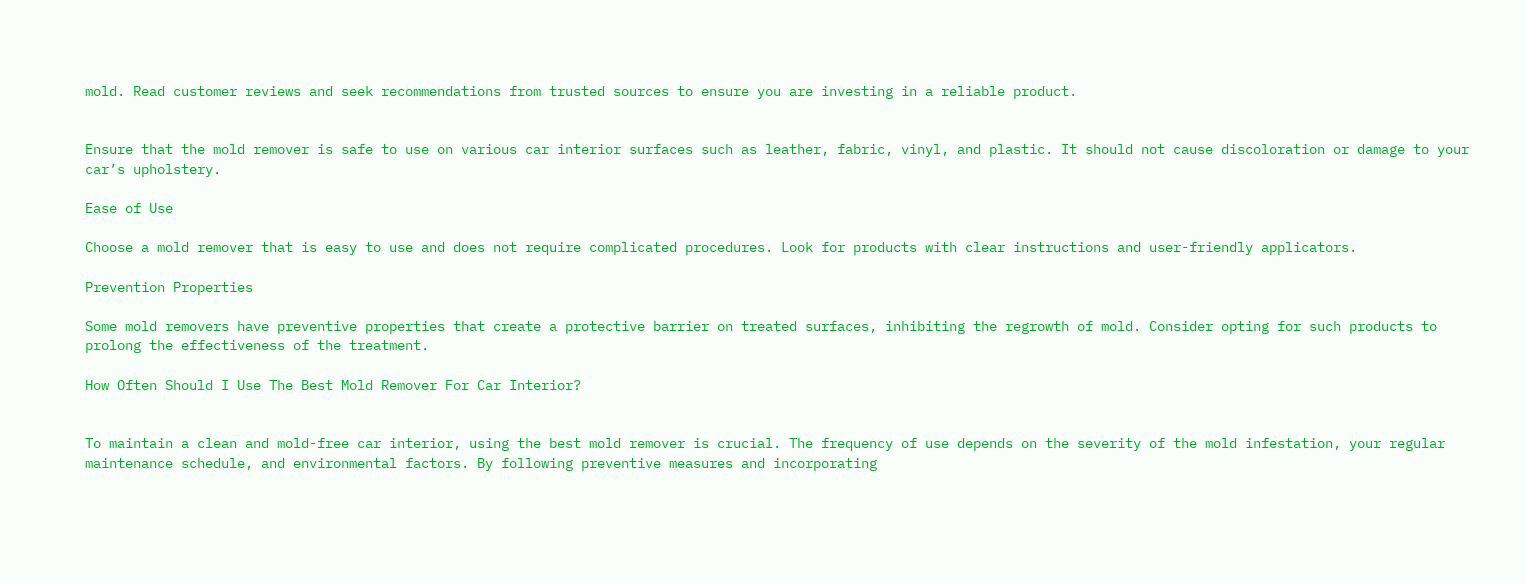mold. Read customer reviews and seek recommendations from trusted sources to ensure you are investing in a reliable product.


Ensure that the mold remover is safe to use on various car interior surfaces such as leather, fabric, vinyl, and plastic. It should not cause discoloration or damage to your car’s upholstery.

Ease of Use

Choose a mold remover that is easy to use and does not require complicated procedures. Look for products with clear instructions and user-friendly applicators.

Prevention Properties

Some mold removers have preventive properties that create a protective barrier on treated surfaces, inhibiting the regrowth of mold. Consider opting for such products to prolong the effectiveness of the treatment.

How Often Should I Use The Best Mold Remover For Car Interior?


To maintain a clean and mold-free car interior, using the best mold remover is crucial. The frequency of use depends on the severity of the mold infestation, your regular maintenance schedule, and environmental factors. By following preventive measures and incorporating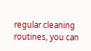regular cleaning routines, you can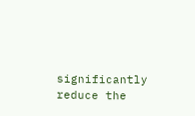significantly reduce the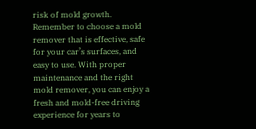risk of mold growth. Remember to choose a mold remover that is effective, safe for your car’s surfaces, and easy to use. With proper maintenance and the right mold remover, you can enjoy a fresh and mold-free driving experience for years to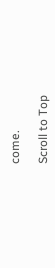come.

Scroll to Top